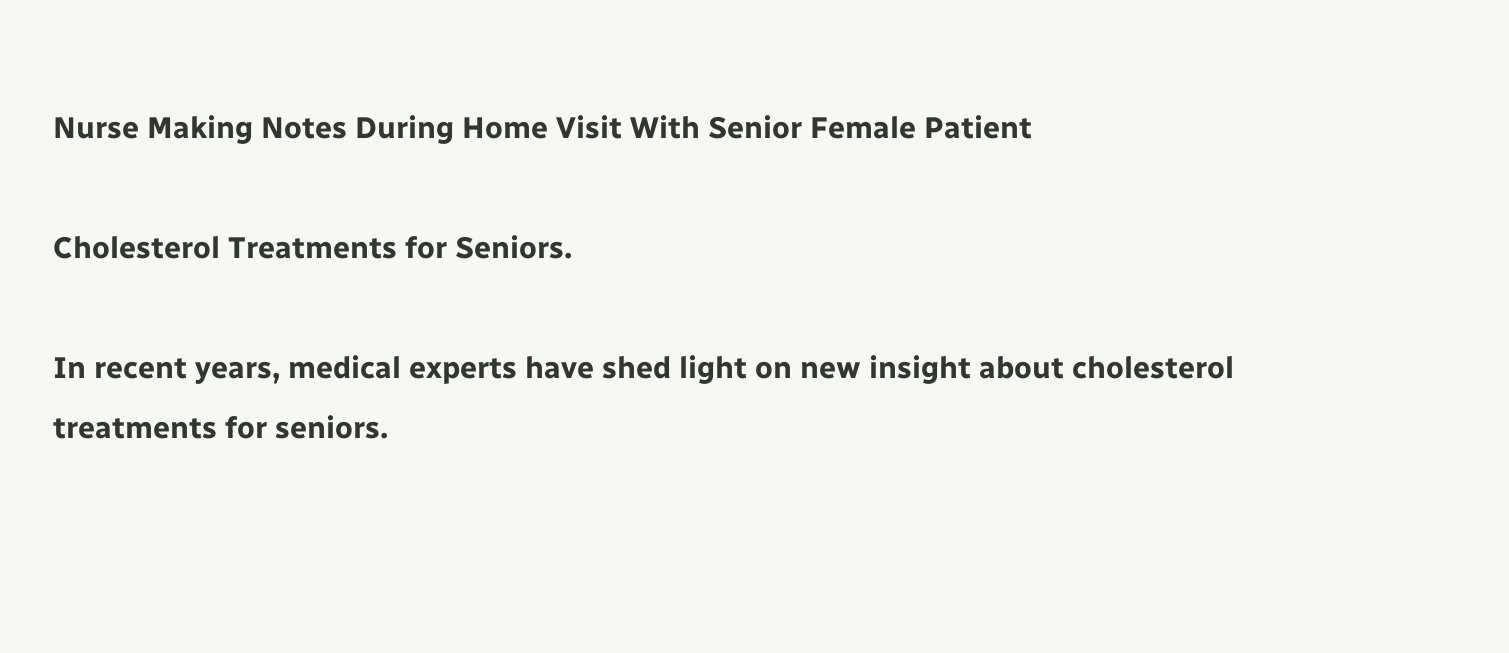Nurse Making Notes During Home Visit With Senior Female Patient

Cholesterol Treatments for Seniors.

In recent years, medical experts have shed light on new insight about cholesterol treatments for seniors.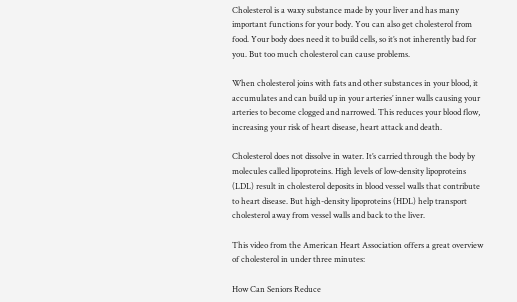Cholesterol is a waxy substance made by your liver and has many important functions for your body. You can also get cholesterol from food. Your body does need it to build cells, so it’s not inherently bad for you. But too much cholesterol can cause problems.

When cholesterol joins with fats and other substances in your blood, it accumulates and can build up in your arteries’ inner walls causing your arteries to become clogged and narrowed. This reduces your blood flow, increasing your risk of heart disease, heart attack and death.

Cholesterol does not dissolve in water. It’s carried through the body by molecules called lipoproteins. High levels of low-density lipoproteins (LDL) result in cholesterol deposits in blood vessel walls that contribute to heart disease. But high-density lipoproteins (HDL) help transport cholesterol away from vessel walls and back to the liver.

This video from the American Heart Association offers a great overview of cholesterol in under three minutes:

How Can Seniors Reduce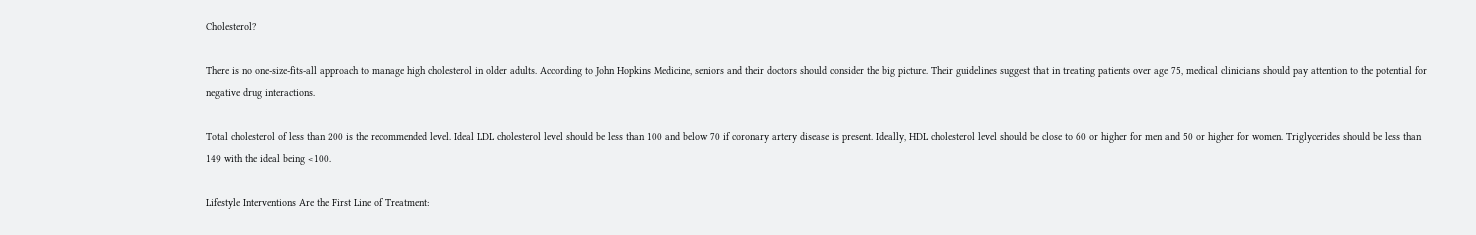Cholesterol?

There is no one-size-fits-all approach to manage high cholesterol in older adults. According to John Hopkins Medicine, seniors and their doctors should consider the big picture. Their guidelines suggest that in treating patients over age 75, medical clinicians should pay attention to the potential for negative drug interactions.

Total cholesterol of less than 200 is the recommended level. Ideal LDL cholesterol level should be less than 100 and below 70 if coronary artery disease is present. Ideally, HDL cholesterol level should be close to 60 or higher for men and 50 or higher for women. Triglycerides should be less than 149 with the ideal being <100.

Lifestyle Interventions Are the First Line of Treatment: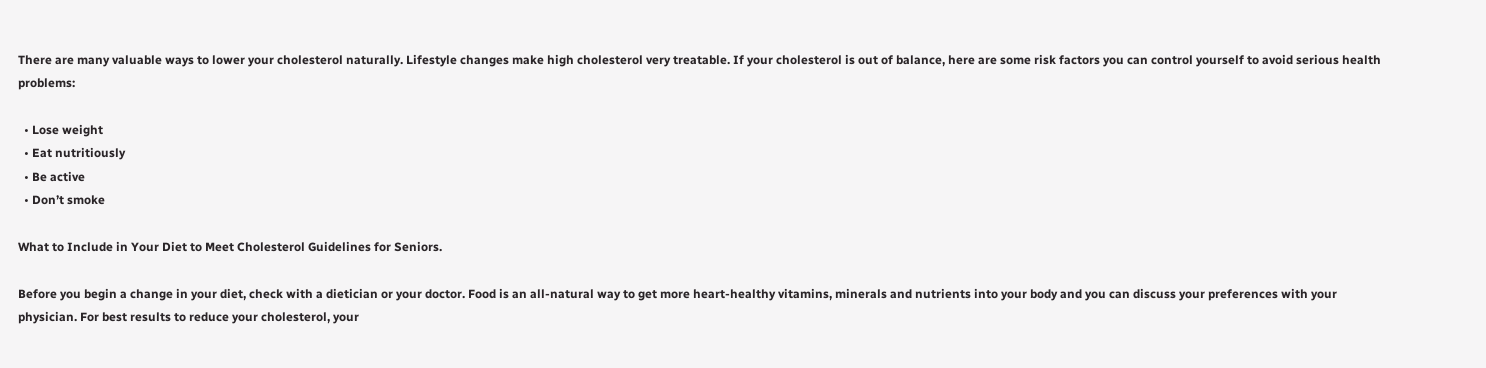There are many valuable ways to lower your cholesterol naturally. Lifestyle changes make high cholesterol very treatable. If your cholesterol is out of balance, here are some risk factors you can control yourself to avoid serious health problems:

  • Lose weight
  • Eat nutritiously
  • Be active
  • Don’t smoke

What to Include in Your Diet to Meet Cholesterol Guidelines for Seniors.

Before you begin a change in your diet, check with a dietician or your doctor. Food is an all-natural way to get more heart-healthy vitamins, minerals and nutrients into your body and you can discuss your preferences with your physician. For best results to reduce your cholesterol, your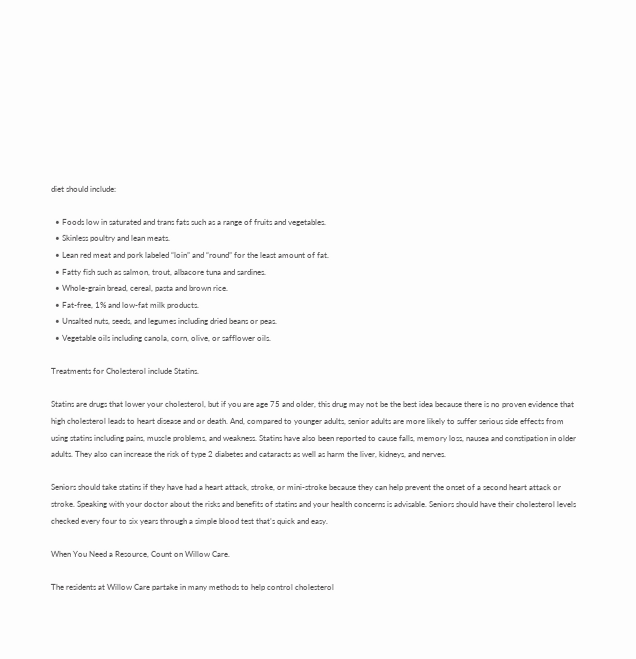diet should include:

  • Foods low in saturated and trans fats such as a range of fruits and vegetables.
  • Skinless poultry and lean meats.
  • Lean red meat and pork labeled “loin” and “round” for the least amount of fat.
  • Fatty fish such as salmon, trout, albacore tuna and sardines.
  • Whole-grain bread, cereal, pasta and brown rice.
  • Fat-free, 1% and low-fat milk products.
  • Unsalted nuts, seeds, and legumes including dried beans or peas.
  • Vegetable oils including canola, corn, olive, or safflower oils.

Treatments for Cholesterol include Statins.

Statins are drugs that lower your cholesterol, but if you are age 75 and older, this drug may not be the best idea because there is no proven evidence that high cholesterol leads to heart disease and or death. And, compared to younger adults, senior adults are more likely to suffer serious side effects from using statins including pains, muscle problems, and weakness. Statins have also been reported to cause falls, memory loss, nausea and constipation in older adults. They also can increase the risk of type 2 diabetes and cataracts as well as harm the liver, kidneys, and nerves.

Seniors should take statins if they have had a heart attack, stroke, or mini-stroke because they can help prevent the onset of a second heart attack or stroke. Speaking with your doctor about the risks and benefits of statins and your health concerns is advisable. Seniors should have their cholesterol levels checked every four to six years through a simple blood test that’s quick and easy.

When You Need a Resource, Count on Willow Care.

The residents at Willow Care partake in many methods to help control cholesterol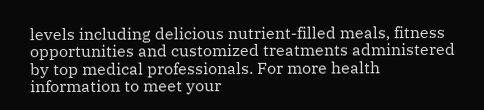levels including delicious nutrient-filled meals, fitness opportunities and customized treatments administered by top medical professionals. For more health information to meet your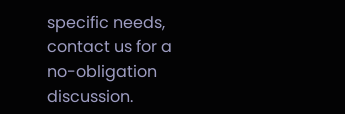specific needs, contact us for a no-obligation discussion.